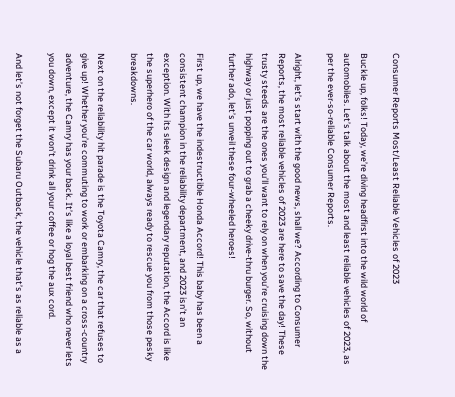Consumer Reports Most/Least Reliable Vehicles of 2023

Buckle up, folks! Today, we’re diving headfirst into the wild world of automobiles. Let’s talk about the most and least reliable vehicles of 2023, as per the ever-so-reliable Consumer Reports.

Alright, let’s start with the good news, shall we? According to Consumer Reports, the most reliable vehicles of 2023 are here to save the day! These trusty steeds are the ones you’ll want to rely on when you’re cruising down the highway or just popping out to grab a cheeky drive-thru burger. So, without further ado, let’s unveil these four-wheeled heroes!

First up, we have the indestructible Honda Accord! This baby has been a consistent champion in the reliability department, and 2023 isn’t an exception. With its sleek design and legendary reputation, the Accord is like the superhero of the car world, always ready to rescue you from those pesky breakdowns.

Next on the reliability hit parade is the Toyota Camry, the car that refuses to give up! Whether you’re commuting to work or embarking on a cross-country adventure, the Camry has your back. It’s like a loyal best friend who never lets you down, except it won’t drink all your coffee or hog the aux cord.

And let’s not forget the Subaru Outback, the vehicle that’s as reliable as a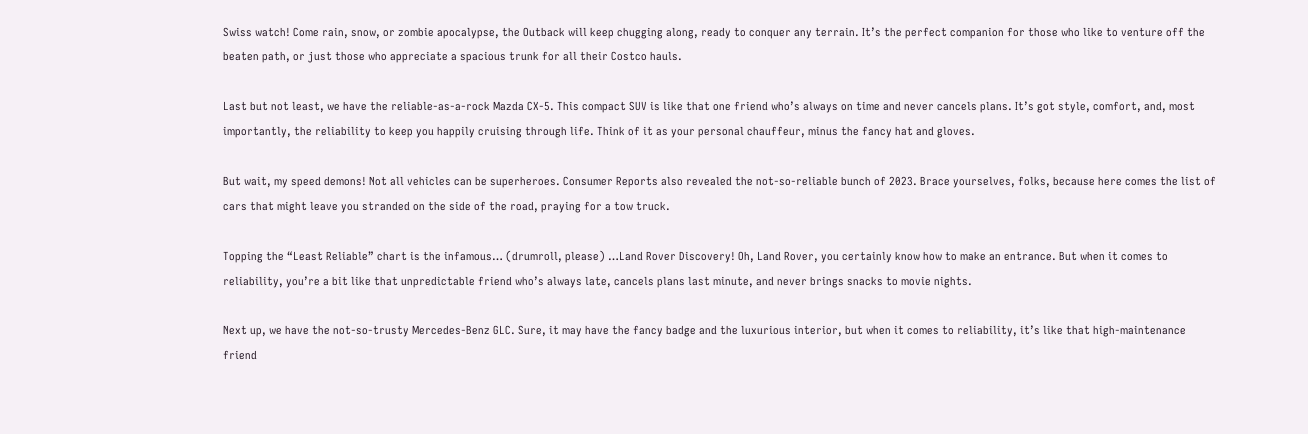Swiss watch! Come rain, snow, or zombie apocalypse, the Outback will keep chugging along, ready to conquer any terrain. It’s the perfect companion for those who like to venture off the beaten path, or just those who appreciate a spacious trunk for all their Costco hauls.

Last but not least, we have the reliable-as-a-rock Mazda CX-5. This compact SUV is like that one friend who’s always on time and never cancels plans. It’s got style, comfort, and, most importantly, the reliability to keep you happily cruising through life. Think of it as your personal chauffeur, minus the fancy hat and gloves.

But wait, my speed demons! Not all vehicles can be superheroes. Consumer Reports also revealed the not-so-reliable bunch of 2023. Brace yourselves, folks, because here comes the list of cars that might leave you stranded on the side of the road, praying for a tow truck.

Topping the “Least Reliable” chart is the infamous… (drumroll, please) …Land Rover Discovery! Oh, Land Rover, you certainly know how to make an entrance. But when it comes to reliability, you’re a bit like that unpredictable friend who’s always late, cancels plans last minute, and never brings snacks to movie nights.

Next up, we have the not-so-trusty Mercedes-Benz GLC. Sure, it may have the fancy badge and the luxurious interior, but when it comes to reliability, it’s like that high-maintenance friend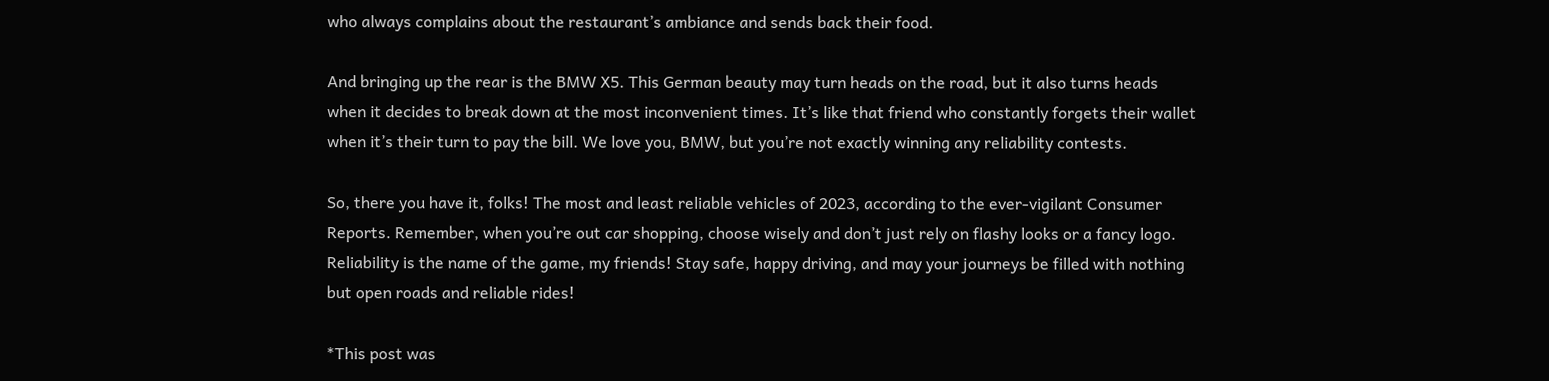who always complains about the restaurant’s ambiance and sends back their food.

And bringing up the rear is the BMW X5. This German beauty may turn heads on the road, but it also turns heads when it decides to break down at the most inconvenient times. It’s like that friend who constantly forgets their wallet when it’s their turn to pay the bill. We love you, BMW, but you’re not exactly winning any reliability contests.

So, there you have it, folks! The most and least reliable vehicles of 2023, according to the ever-vigilant Consumer Reports. Remember, when you’re out car shopping, choose wisely and don’t just rely on flashy looks or a fancy logo. Reliability is the name of the game, my friends! Stay safe, happy driving, and may your journeys be filled with nothing but open roads and reliable rides!

*This post was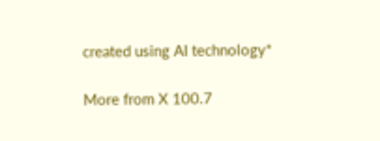created using AI technology*

More from X 100.7